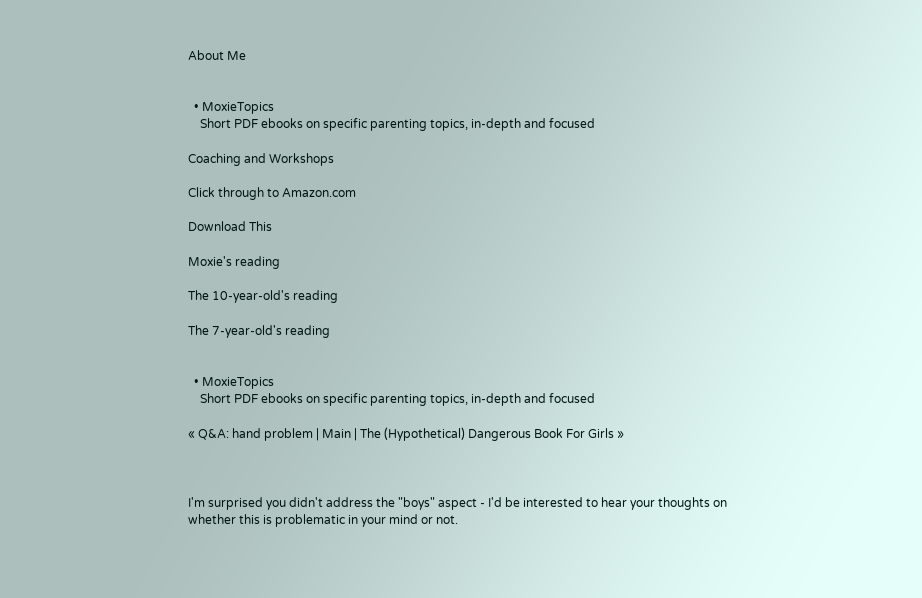About Me


  • MoxieTopics
    Short PDF ebooks on specific parenting topics, in-depth and focused

Coaching and Workshops

Click through to Amazon.com

Download This

Moxie's reading

The 10-year-old's reading

The 7-year-old's reading


  • MoxieTopics
    Short PDF ebooks on specific parenting topics, in-depth and focused

« Q&A: hand problem | Main | The (Hypothetical) Dangerous Book For Girls »



I'm surprised you didn't address the "boys" aspect - I'd be interested to hear your thoughts on whether this is problematic in your mind or not.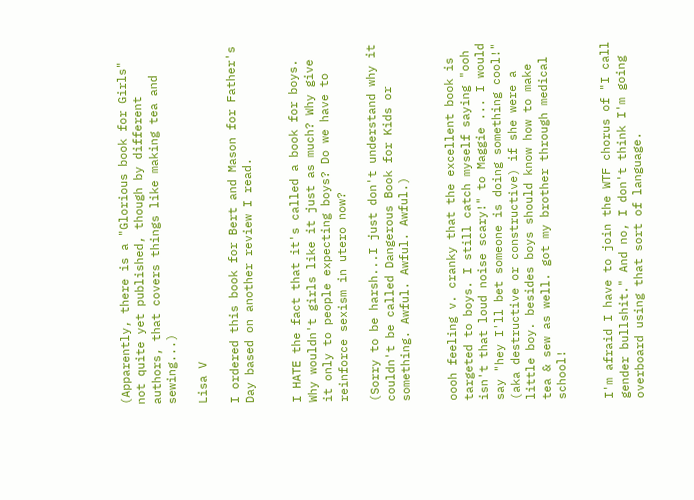(Apparently, there is a "Glorious book for Girls" not quite yet published, though by different authors, that covers things like making tea and sewing...)

Lisa V

I ordered this book for Bert and Mason for Father's Day based on another review I read.


I HATE the fact that it's called a book for boys. Why wouldn't girls like it just as much? Why give it only to people expecting boys? Do we have to reinforce sexism in utero now?

(Sorry to be harsh...I just don't understand why it couldn't be called Dangerous Book for Kids or something. Awful. Awful. Awful.)


oooh feeling v. cranky that the excellent book is targeted to boys. I still catch myself saying "ooh isn't that loud noise scary!" to Maggie ... I would say "hey I'll bet someone is doing something cool!" (aka destructive or constructive) if she were a little boy. besides boys should know how to make tea & sew as well. got my brother through medical school!


I'm afraid I have to join the WTF chorus of "I call gender bullshit." And no, I don't think I'm going overboard using that sort of language.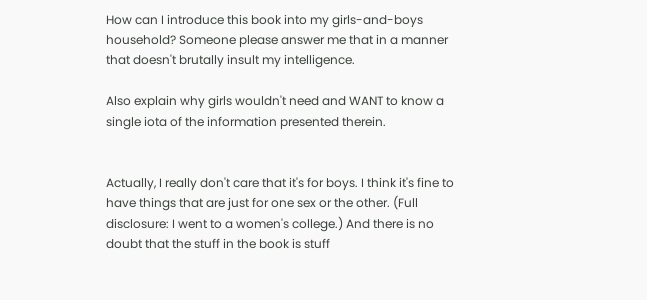How can I introduce this book into my girls-and-boys household? Someone please answer me that in a manner that doesn't brutally insult my intelligence.

Also explain why girls wouldn't need and WANT to know a single iota of the information presented therein.


Actually, I really don't care that it's for boys. I think it's fine to have things that are just for one sex or the other. (Full disclosure: I went to a women's college.) And there is no doubt that the stuff in the book is stuff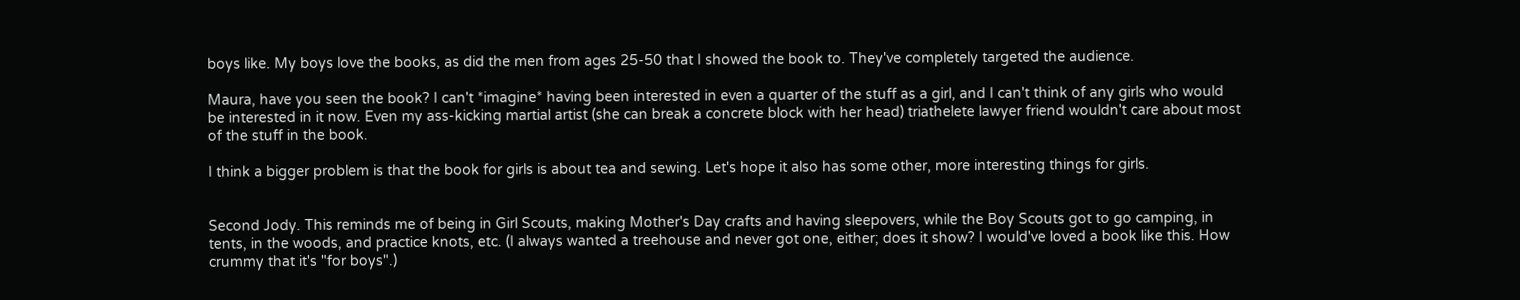boys like. My boys love the books, as did the men from ages 25-50 that I showed the book to. They've completely targeted the audience.

Maura, have you seen the book? I can't *imagine* having been interested in even a quarter of the stuff as a girl, and I can't think of any girls who would be interested in it now. Even my ass-kicking martial artist (she can break a concrete block with her head) triathelete lawyer friend wouldn't care about most of the stuff in the book.

I think a bigger problem is that the book for girls is about tea and sewing. Let's hope it also has some other, more interesting things for girls.


Second Jody. This reminds me of being in Girl Scouts, making Mother's Day crafts and having sleepovers, while the Boy Scouts got to go camping, in tents, in the woods, and practice knots, etc. (I always wanted a treehouse and never got one, either; does it show? I would've loved a book like this. How crummy that it's "for boys".)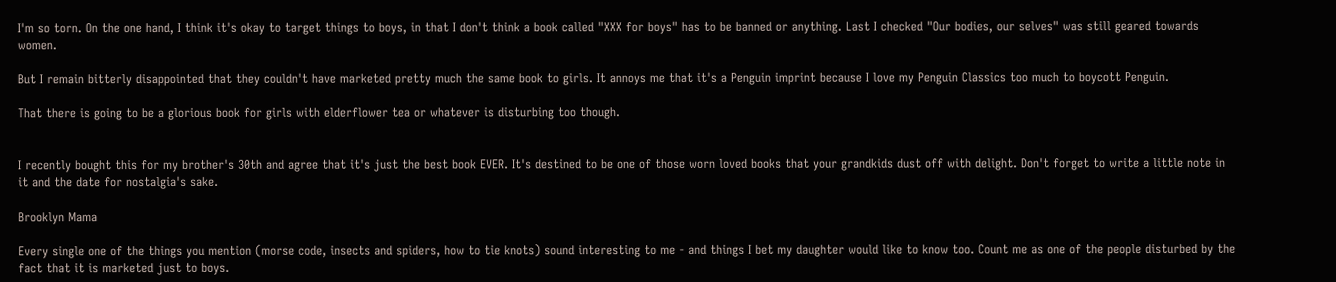I'm so torn. On the one hand, I think it's okay to target things to boys, in that I don't think a book called "XXX for boys" has to be banned or anything. Last I checked "Our bodies, our selves" was still geared towards women.

But I remain bitterly disappointed that they couldn't have marketed pretty much the same book to girls. It annoys me that it's a Penguin imprint because I love my Penguin Classics too much to boycott Penguin.

That there is going to be a glorious book for girls with elderflower tea or whatever is disturbing too though.


I recently bought this for my brother's 30th and agree that it's just the best book EVER. It's destined to be one of those worn loved books that your grandkids dust off with delight. Don't forget to write a little note in it and the date for nostalgia's sake.

Brooklyn Mama

Every single one of the things you mention (morse code, insects and spiders, how to tie knots) sound interesting to me - and things I bet my daughter would like to know too. Count me as one of the people disturbed by the fact that it is marketed just to boys.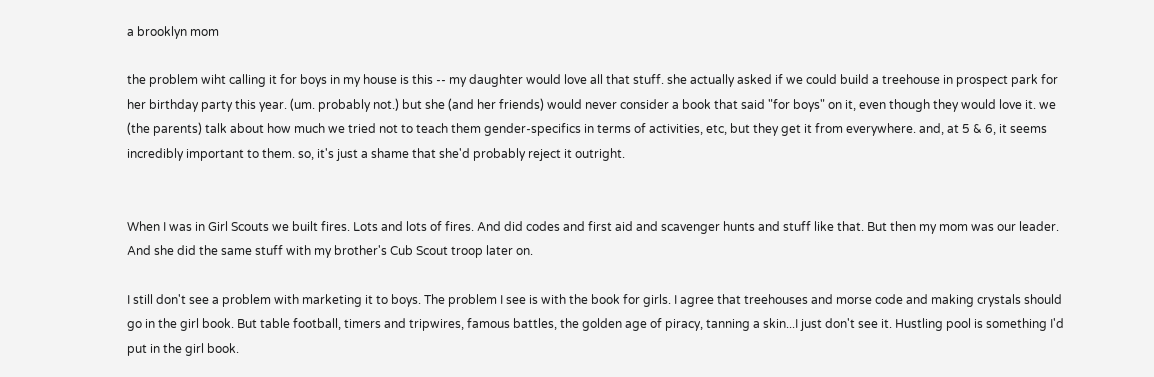a brooklyn mom

the problem wiht calling it for boys in my house is this -- my daughter would love all that stuff. she actually asked if we could build a treehouse in prospect park for her birthday party this year. (um. probably not.) but she (and her friends) would never consider a book that said "for boys" on it, even though they would love it. we (the parents) talk about how much we tried not to teach them gender-specifics in terms of activities, etc, but they get it from everywhere. and, at 5 & 6, it seems incredibly important to them. so, it's just a shame that she'd probably reject it outright.


When I was in Girl Scouts we built fires. Lots and lots of fires. And did codes and first aid and scavenger hunts and stuff like that. But then my mom was our leader. And she did the same stuff with my brother's Cub Scout troop later on.

I still don't see a problem with marketing it to boys. The problem I see is with the book for girls. I agree that treehouses and morse code and making crystals should go in the girl book. But table football, timers and tripwires, famous battles, the golden age of piracy, tanning a skin...I just don't see it. Hustling pool is something I'd put in the girl book.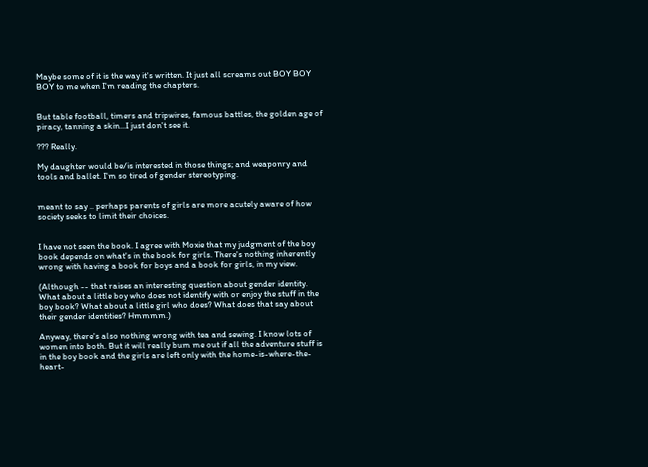Maybe some of it is the way it's written. It just all screams out BOY BOY BOY to me when I'm reading the chapters.


But table football, timers and tripwires, famous battles, the golden age of piracy, tanning a skin...I just don't see it.

??? Really.

My daughter would be/is interested in those things; and weaponry and tools and ballet. I'm so tired of gender stereotyping.


meant to say .. perhaps parents of girls are more acutely aware of how society seeks to limit their choices.


I have not seen the book. I agree with Moxie that my judgment of the boy book depends on what's in the book for girls. There's nothing inherently wrong with having a book for boys and a book for girls, in my view.

(Although -- that raises an interesting question about gender identity. What about a little boy who does not identify with or enjoy the stuff in the boy book? What about a little girl who does? What does that say about their gender identities? Hmmmm.)

Anyway, there's also nothing wrong with tea and sewing. I know lots of women into both. But it will really bum me out if all the adventure stuff is in the boy book and the girls are left only with the home-is-where-the-heart-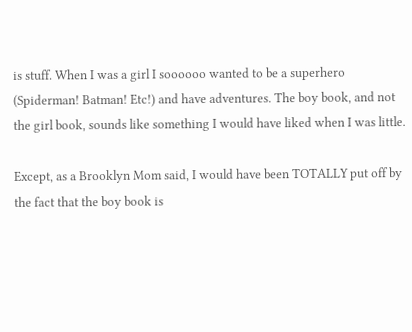is stuff. When I was a girl I soooooo wanted to be a superhero (Spiderman! Batman! Etc!) and have adventures. The boy book, and not the girl book, sounds like something I would have liked when I was little.

Except, as a Brooklyn Mom said, I would have been TOTALLY put off by the fact that the boy book is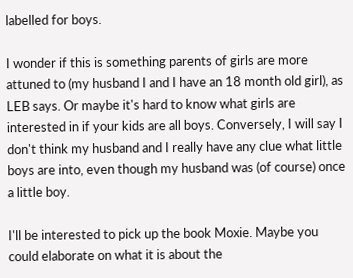labelled for boys.

I wonder if this is something parents of girls are more attuned to (my husband I and I have an 18 month old girl), as LEB says. Or maybe it's hard to know what girls are interested in if your kids are all boys. Conversely, I will say I don't think my husband and I really have any clue what little boys are into, even though my husband was (of course) once a little boy.

I'll be interested to pick up the book Moxie. Maybe you could elaborate on what it is about the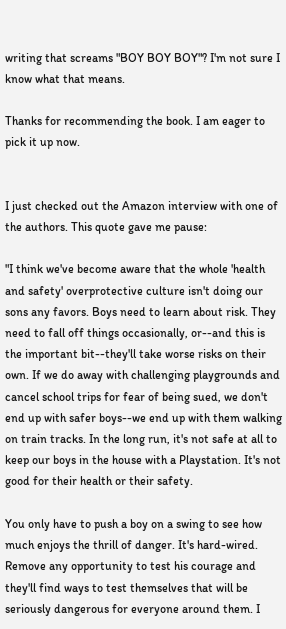writing that screams "BOY BOY BOY"? I'm not sure I know what that means.

Thanks for recommending the book. I am eager to pick it up now.


I just checked out the Amazon interview with one of the authors. This quote gave me pause:

"I think we've become aware that the whole 'health and safety' overprotective culture isn't doing our sons any favors. Boys need to learn about risk. They need to fall off things occasionally, or--and this is the important bit--they'll take worse risks on their own. If we do away with challenging playgrounds and cancel school trips for fear of being sued, we don't end up with safer boys--we end up with them walking on train tracks. In the long run, it's not safe at all to keep our boys in the house with a Playstation. It's not good for their health or their safety.

You only have to push a boy on a swing to see how much enjoys the thrill of danger. It's hard-wired. Remove any opportunity to test his courage and they'll find ways to test themselves that will be seriously dangerous for everyone around them. I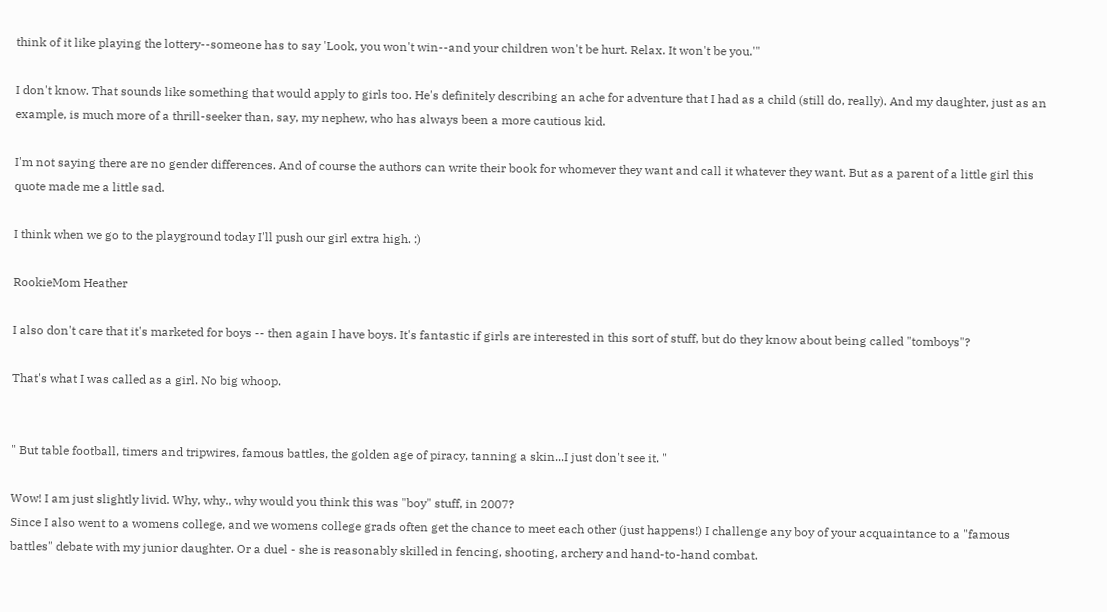think of it like playing the lottery--someone has to say 'Look, you won't win--and your children won't be hurt. Relax. It won't be you.'"

I don't know. That sounds like something that would apply to girls too. He's definitely describing an ache for adventure that I had as a child (still do, really). And my daughter, just as an example, is much more of a thrill-seeker than, say, my nephew, who has always been a more cautious kid.

I'm not saying there are no gender differences. And of course the authors can write their book for whomever they want and call it whatever they want. But as a parent of a little girl this quote made me a little sad.

I think when we go to the playground today I'll push our girl extra high. :)

RookieMom Heather

I also don't care that it's marketed for boys -- then again I have boys. It's fantastic if girls are interested in this sort of stuff, but do they know about being called "tomboys"?

That's what I was called as a girl. No big whoop.


" But table football, timers and tripwires, famous battles, the golden age of piracy, tanning a skin...I just don't see it. "

Wow! I am just slightly livid. Why, why., why would you think this was "boy" stuff, in 2007?
Since I also went to a womens college, and we womens college grads often get the chance to meet each other (just happens!) I challenge any boy of your acquaintance to a "famous battles" debate with my junior daughter. Or a duel - she is reasonably skilled in fencing, shooting, archery and hand-to-hand combat.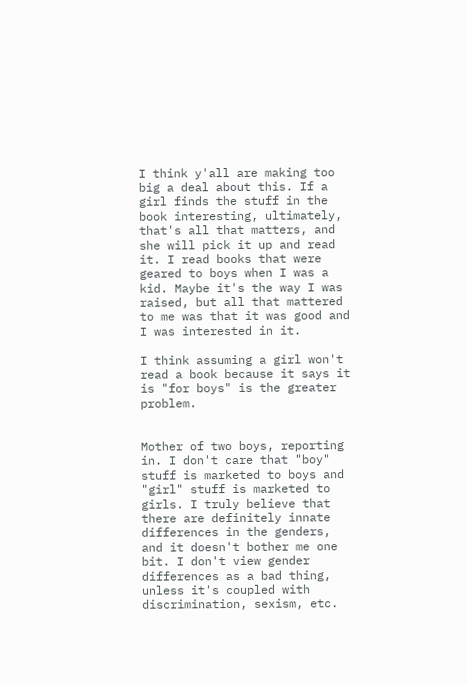I think y'all are making too big a deal about this. If a girl finds the stuff in the book interesting, ultimately, that's all that matters, and she will pick it up and read it. I read books that were geared to boys when I was a kid. Maybe it's the way I was raised, but all that mattered to me was that it was good and I was interested in it.

I think assuming a girl won't read a book because it says it is "for boys" is the greater problem.


Mother of two boys, reporting in. I don't care that "boy" stuff is marketed to boys and "girl" stuff is marketed to girls. I truly believe that there are definitely innate differences in the genders, and it doesn't bother me one bit. I don't view gender differences as a bad thing, unless it's coupled with discrimination, sexism, etc.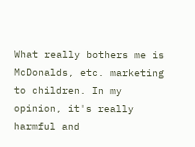What really bothers me is McDonalds, etc. marketing to children. In my opinion, it's really harmful and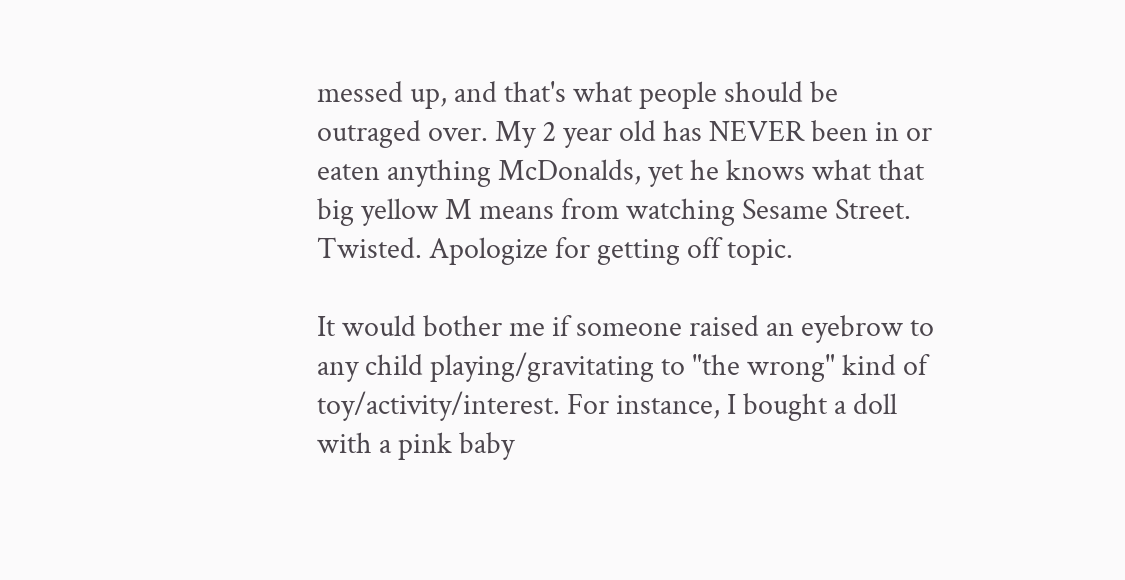messed up, and that's what people should be outraged over. My 2 year old has NEVER been in or eaten anything McDonalds, yet he knows what that big yellow M means from watching Sesame Street. Twisted. Apologize for getting off topic.

It would bother me if someone raised an eyebrow to any child playing/gravitating to "the wrong" kind of toy/activity/interest. For instance, I bought a doll with a pink baby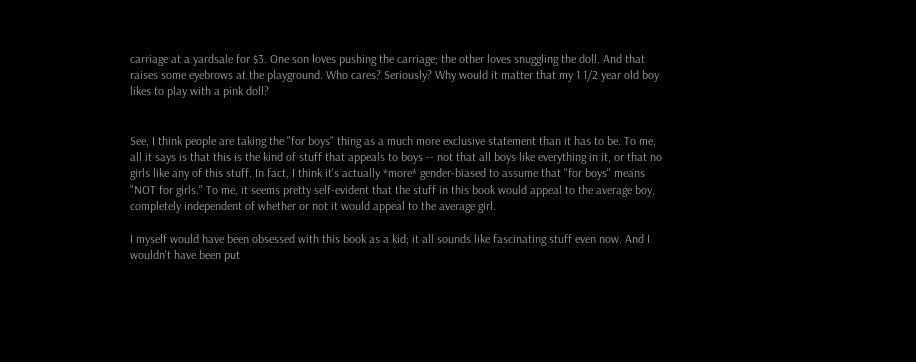carriage at a yardsale for $3. One son loves pushing the carriage; the other loves snuggling the doll. And that raises some eyebrows at the playground. Who cares? Seriously? Why would it matter that my 1 1/2 year old boy likes to play with a pink doll?


See, I think people are taking the "for boys" thing as a much more exclusive statement than it has to be. To me, all it says is that this is the kind of stuff that appeals to boys -- not that all boys like everything in it, or that no girls like any of this stuff. In fact, I think it's actually *more* gender-biased to assume that "for boys" means "NOT for girls." To me, it seems pretty self-evident that the stuff in this book would appeal to the average boy, completely independent of whether or not it would appeal to the average girl.

I myself would have been obsessed with this book as a kid; it all sounds like fascinating stuff even now. And I wouldn't have been put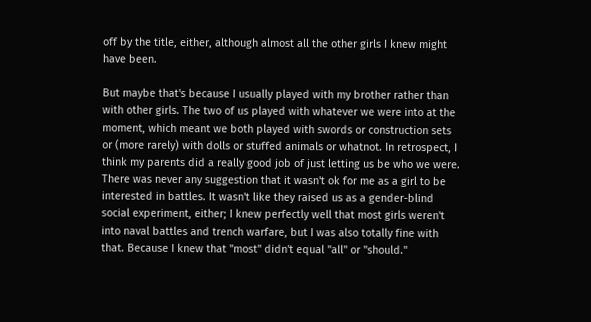off by the title, either, although almost all the other girls I knew might have been.

But maybe that's because I usually played with my brother rather than with other girls. The two of us played with whatever we were into at the moment, which meant we both played with swords or construction sets or (more rarely) with dolls or stuffed animals or whatnot. In retrospect, I think my parents did a really good job of just letting us be who we were. There was never any suggestion that it wasn't ok for me as a girl to be interested in battles. It wasn't like they raised us as a gender-blind social experiment, either; I knew perfectly well that most girls weren't into naval battles and trench warfare, but I was also totally fine with that. Because I knew that "most" didn't equal "all" or "should."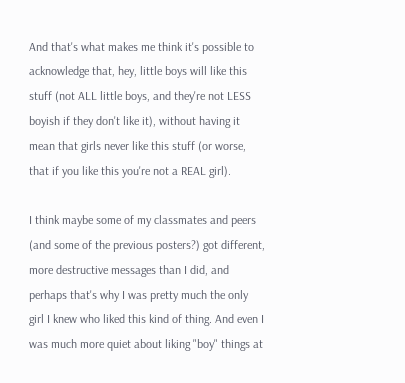And that's what makes me think it's possible to acknowledge that, hey, little boys will like this stuff (not ALL little boys, and they're not LESS boyish if they don't like it), without having it mean that girls never like this stuff (or worse, that if you like this you're not a REAL girl).

I think maybe some of my classmates and peers (and some of the previous posters?) got different, more destructive messages than I did, and perhaps that's why I was pretty much the only girl I knew who liked this kind of thing. And even I was much more quiet about liking "boy" things at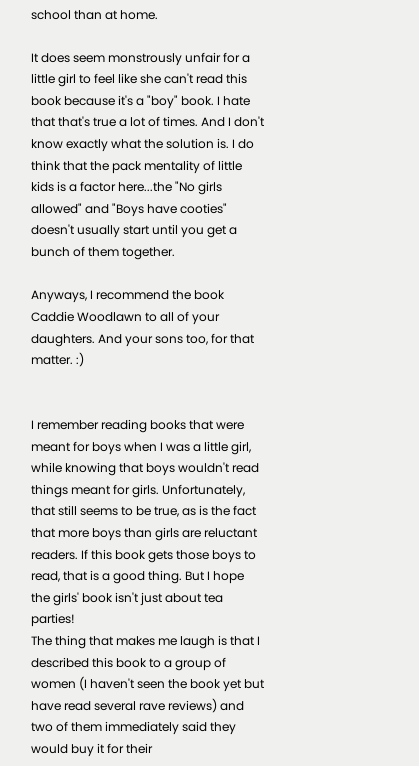school than at home.

It does seem monstrously unfair for a little girl to feel like she can't read this book because it's a "boy" book. I hate that that's true a lot of times. And I don't know exactly what the solution is. I do think that the pack mentality of little kids is a factor here...the "No girls allowed" and "Boys have cooties" doesn't usually start until you get a bunch of them together.

Anyways, I recommend the book Caddie Woodlawn to all of your daughters. And your sons too, for that matter. :)


I remember reading books that were meant for boys when I was a little girl, while knowing that boys wouldn't read things meant for girls. Unfortunately, that still seems to be true, as is the fact that more boys than girls are reluctant readers. If this book gets those boys to read, that is a good thing. But I hope the girls' book isn't just about tea parties!
The thing that makes me laugh is that I described this book to a group of women (I haven't seen the book yet but have read several rave reviews) and two of them immediately said they would buy it for their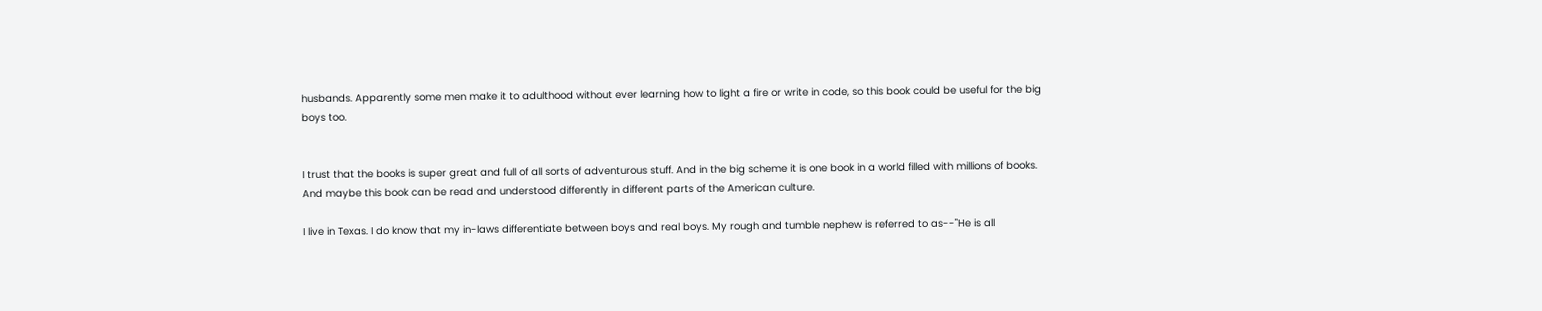husbands. Apparently some men make it to adulthood without ever learning how to light a fire or write in code, so this book could be useful for the big boys too.


I trust that the books is super great and full of all sorts of adventurous stuff. And in the big scheme it is one book in a world filled with millions of books. And maybe this book can be read and understood differently in different parts of the American culture.

I live in Texas. I do know that my in-laws differentiate between boys and real boys. My rough and tumble nephew is referred to as--"He is all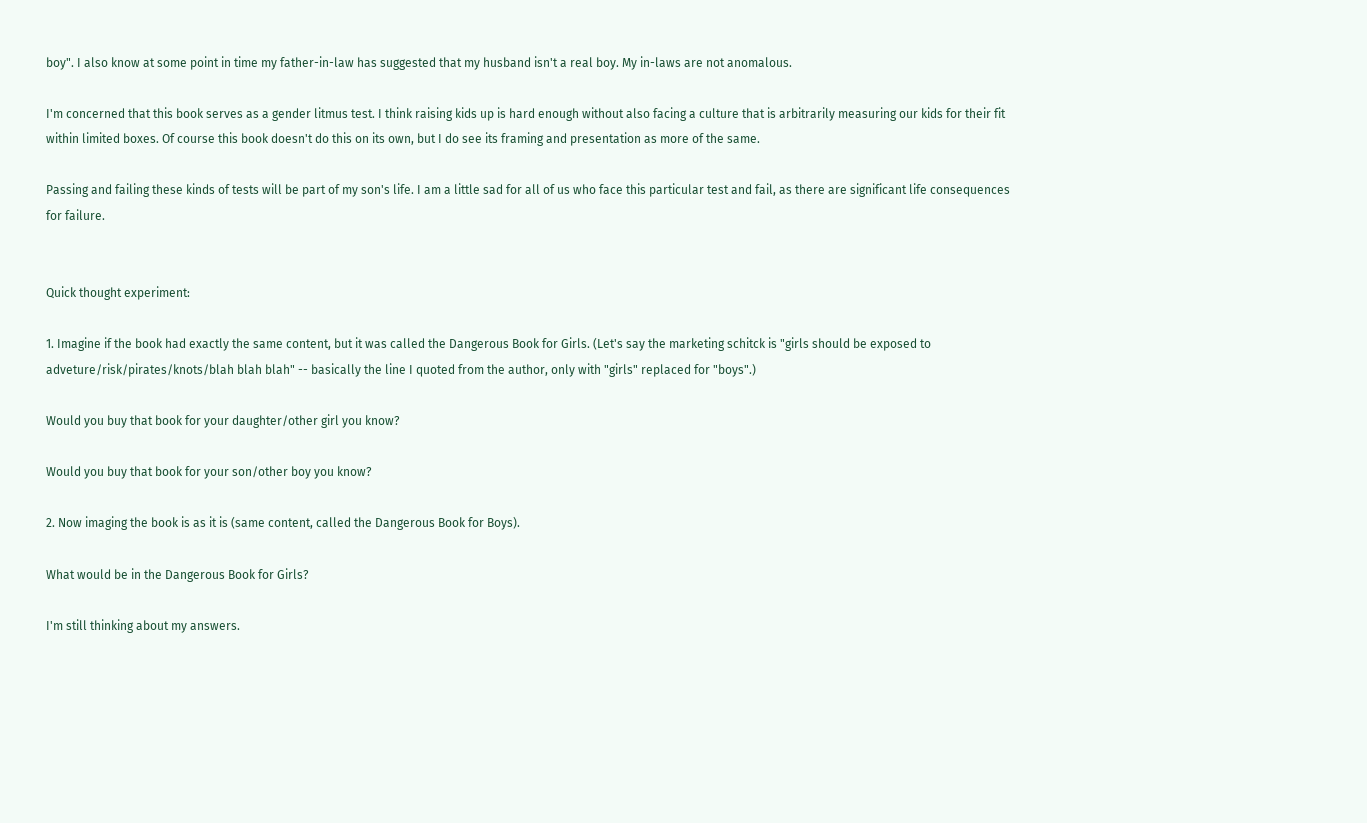boy". I also know at some point in time my father-in-law has suggested that my husband isn't a real boy. My in-laws are not anomalous.

I'm concerned that this book serves as a gender litmus test. I think raising kids up is hard enough without also facing a culture that is arbitrarily measuring our kids for their fit within limited boxes. Of course this book doesn't do this on its own, but I do see its framing and presentation as more of the same.

Passing and failing these kinds of tests will be part of my son's life. I am a little sad for all of us who face this particular test and fail, as there are significant life consequences for failure.


Quick thought experiment:

1. Imagine if the book had exactly the same content, but it was called the Dangerous Book for Girls. (Let's say the marketing schitck is "girls should be exposed to adveture/risk/pirates/knots/blah blah blah" -- basically the line I quoted from the author, only with "girls" replaced for "boys".)

Would you buy that book for your daughter/other girl you know?

Would you buy that book for your son/other boy you know?

2. Now imaging the book is as it is (same content, called the Dangerous Book for Boys).

What would be in the Dangerous Book for Girls?

I'm still thinking about my answers.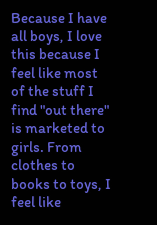Because I have all boys, I love this because I feel like most of the stuff I find "out there" is marketed to girls. From clothes to books to toys, I feel like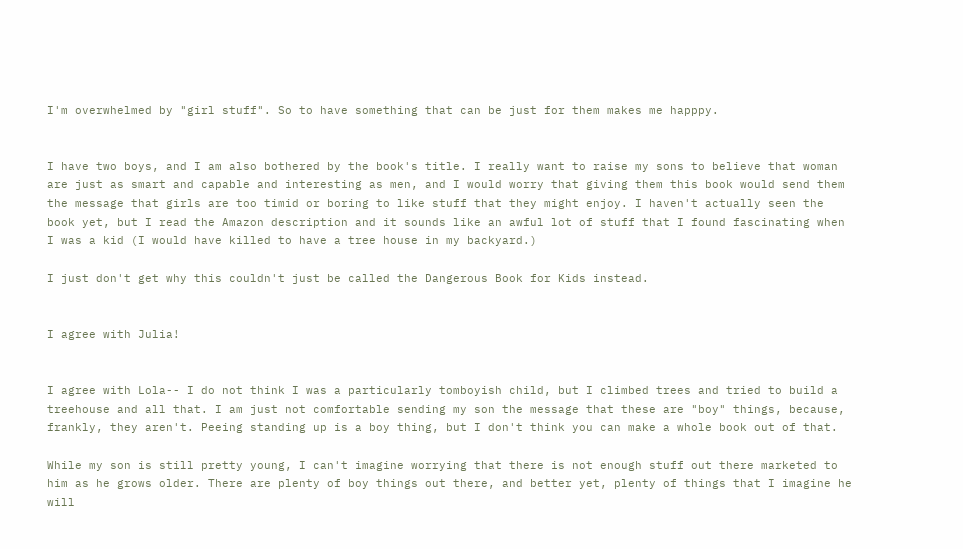I'm overwhelmed by "girl stuff". So to have something that can be just for them makes me happpy.


I have two boys, and I am also bothered by the book's title. I really want to raise my sons to believe that woman are just as smart and capable and interesting as men, and I would worry that giving them this book would send them the message that girls are too timid or boring to like stuff that they might enjoy. I haven't actually seen the book yet, but I read the Amazon description and it sounds like an awful lot of stuff that I found fascinating when I was a kid (I would have killed to have a tree house in my backyard.)

I just don't get why this couldn't just be called the Dangerous Book for Kids instead.


I agree with Julia!


I agree with Lola-- I do not think I was a particularly tomboyish child, but I climbed trees and tried to build a treehouse and all that. I am just not comfortable sending my son the message that these are "boy" things, because, frankly, they aren't. Peeing standing up is a boy thing, but I don't think you can make a whole book out of that.

While my son is still pretty young, I can't imagine worrying that there is not enough stuff out there marketed to him as he grows older. There are plenty of boy things out there, and better yet, plenty of things that I imagine he will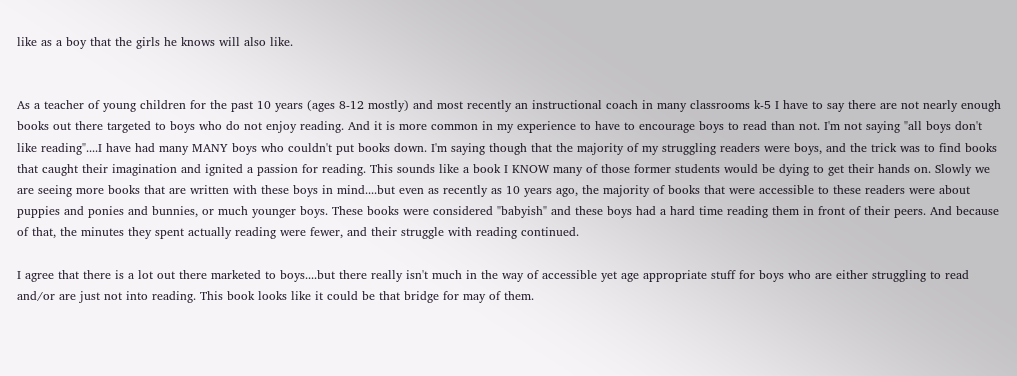like as a boy that the girls he knows will also like.


As a teacher of young children for the past 10 years (ages 8-12 mostly) and most recently an instructional coach in many classrooms k-5 I have to say there are not nearly enough books out there targeted to boys who do not enjoy reading. And it is more common in my experience to have to encourage boys to read than not. I'm not saying "all boys don't like reading"....I have had many MANY boys who couldn't put books down. I'm saying though that the majority of my struggling readers were boys, and the trick was to find books that caught their imagination and ignited a passion for reading. This sounds like a book I KNOW many of those former students would be dying to get their hands on. Slowly we are seeing more books that are written with these boys in mind....but even as recently as 10 years ago, the majority of books that were accessible to these readers were about puppies and ponies and bunnies, or much younger boys. These books were considered "babyish" and these boys had a hard time reading them in front of their peers. And because of that, the minutes they spent actually reading were fewer, and their struggle with reading continued.

I agree that there is a lot out there marketed to boys....but there really isn't much in the way of accessible yet age appropriate stuff for boys who are either struggling to read and/or are just not into reading. This book looks like it could be that bridge for may of them.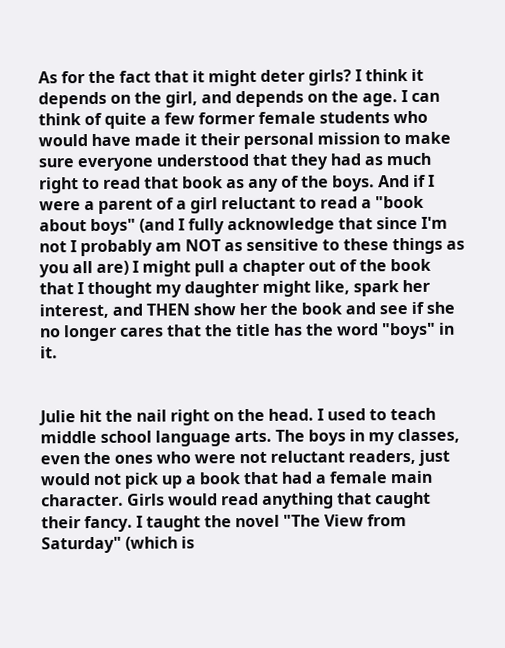As for the fact that it might deter girls? I think it depends on the girl, and depends on the age. I can think of quite a few former female students who would have made it their personal mission to make sure everyone understood that they had as much right to read that book as any of the boys. And if I were a parent of a girl reluctant to read a "book about boys" (and I fully acknowledge that since I'm not I probably am NOT as sensitive to these things as you all are) I might pull a chapter out of the book that I thought my daughter might like, spark her interest, and THEN show her the book and see if she no longer cares that the title has the word "boys" in it.


Julie hit the nail right on the head. I used to teach middle school language arts. The boys in my classes, even the ones who were not reluctant readers, just would not pick up a book that had a female main character. Girls would read anything that caught their fancy. I taught the novel "The View from Saturday" (which is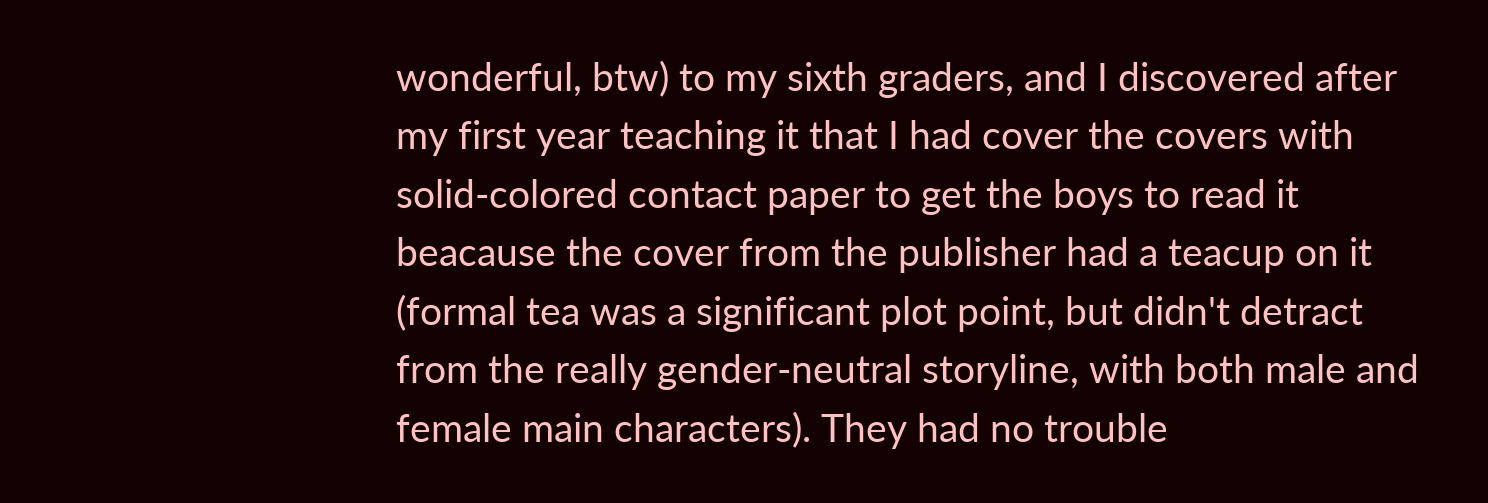wonderful, btw) to my sixth graders, and I discovered after my first year teaching it that I had cover the covers with solid-colored contact paper to get the boys to read it beacause the cover from the publisher had a teacup on it (formal tea was a significant plot point, but didn't detract from the really gender-neutral storyline, with both male and female main characters). They had no trouble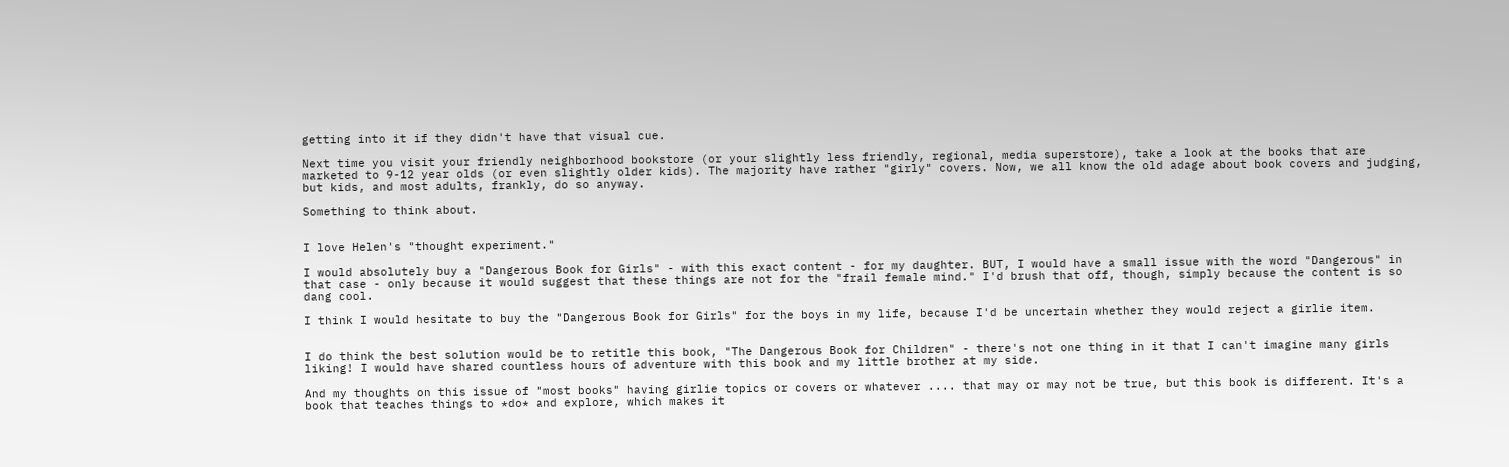getting into it if they didn't have that visual cue.

Next time you visit your friendly neighborhood bookstore (or your slightly less friendly, regional, media superstore), take a look at the books that are marketed to 9-12 year olds (or even slightly older kids). The majority have rather "girly" covers. Now, we all know the old adage about book covers and judging, but kids, and most adults, frankly, do so anyway.

Something to think about.


I love Helen's "thought experiment."

I would absolutely buy a "Dangerous Book for Girls" - with this exact content - for my daughter. BUT, I would have a small issue with the word "Dangerous" in that case - only because it would suggest that these things are not for the "frail female mind." I'd brush that off, though, simply because the content is so dang cool.

I think I would hesitate to buy the "Dangerous Book for Girls" for the boys in my life, because I'd be uncertain whether they would reject a girlie item.


I do think the best solution would be to retitle this book, "The Dangerous Book for Children" - there's not one thing in it that I can't imagine many girls liking! I would have shared countless hours of adventure with this book and my little brother at my side.

And my thoughts on this issue of "most books" having girlie topics or covers or whatever .... that may or may not be true, but this book is different. It's a book that teaches things to *do* and explore, which makes it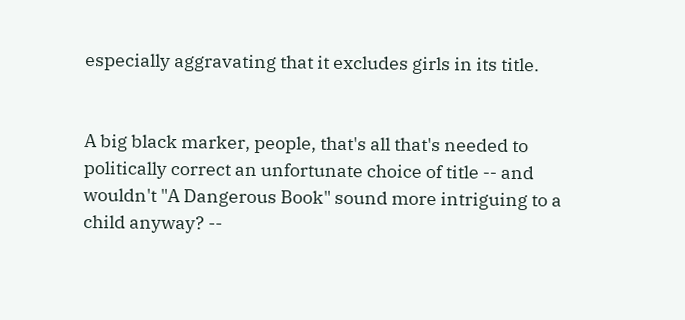especially aggravating that it excludes girls in its title.


A big black marker, people, that's all that's needed to politically correct an unfortunate choice of title -- and wouldn't "A Dangerous Book" sound more intriguing to a child anyway? --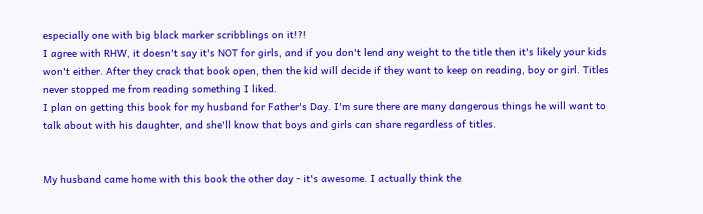especially one with big black marker scribblings on it!?!
I agree with RHW, it doesn't say it's NOT for girls, and if you don't lend any weight to the title then it's likely your kids won't either. After they crack that book open, then the kid will decide if they want to keep on reading, boy or girl. Titles never stopped me from reading something I liked.
I plan on getting this book for my husband for Father's Day. I'm sure there are many dangerous things he will want to talk about with his daughter, and she'll know that boys and girls can share regardless of titles.


My husband came home with this book the other day - it's awesome. I actually think the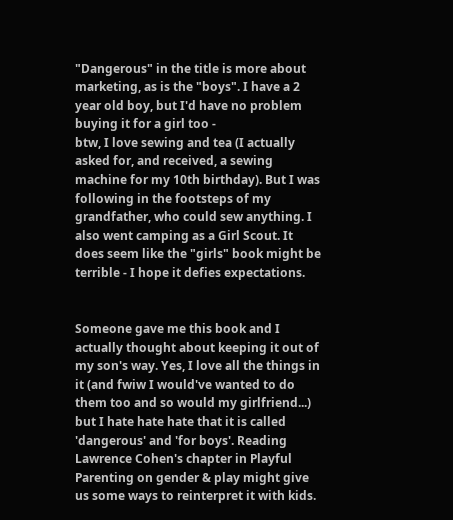"Dangerous" in the title is more about marketing, as is the "boys". I have a 2 year old boy, but I'd have no problem buying it for a girl too -
btw, I love sewing and tea (I actually asked for, and received, a sewing machine for my 10th birthday). But I was following in the footsteps of my grandfather, who could sew anything. I also went camping as a Girl Scout. It does seem like the "girls" book might be terrible - I hope it defies expectations.


Someone gave me this book and I actually thought about keeping it out of my son's way. Yes, I love all the things in it (and fwiw I would've wanted to do them too and so would my girlfriend...) but I hate hate hate that it is called 'dangerous' and 'for boys'. Reading Lawrence Cohen's chapter in Playful Parenting on gender & play might give us some ways to reinterpret it with kids.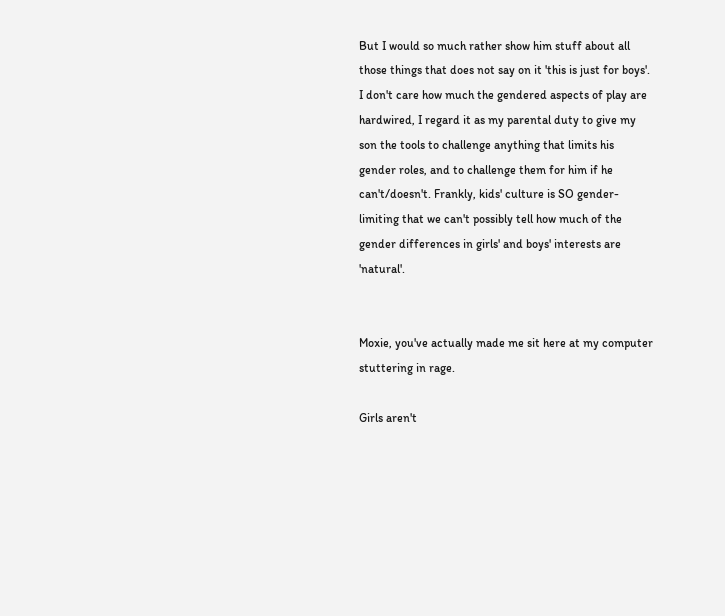But I would so much rather show him stuff about all those things that does not say on it 'this is just for boys'. I don't care how much the gendered aspects of play are hardwired, I regard it as my parental duty to give my son the tools to challenge anything that limits his gender roles, and to challenge them for him if he can't/doesn't. Frankly, kids' culture is SO gender-limiting that we can't possibly tell how much of the gender differences in girls' and boys' interests are 'natural'.


Moxie, you've actually made me sit here at my computer stuttering in rage.

Girls aren't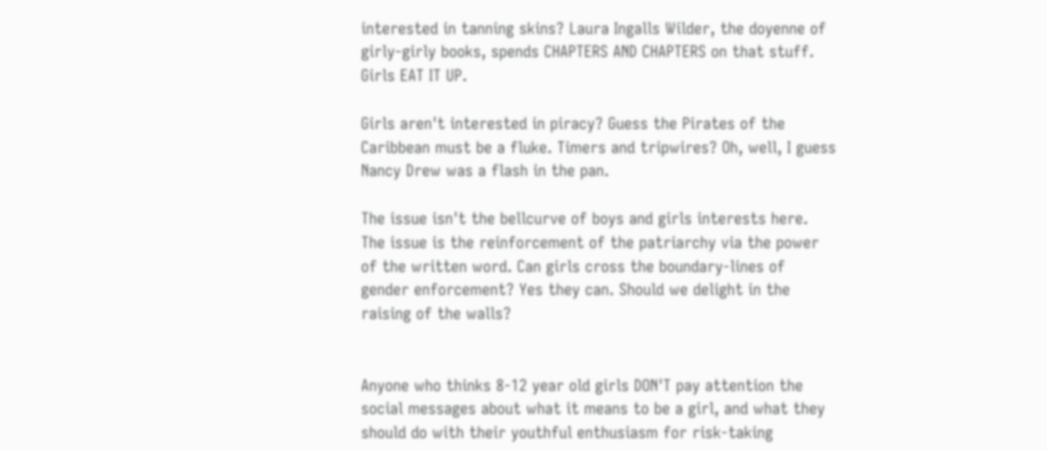interested in tanning skins? Laura Ingalls Wilder, the doyenne of girly-girly books, spends CHAPTERS AND CHAPTERS on that stuff. Girls EAT IT UP.

Girls aren't interested in piracy? Guess the Pirates of the Caribbean must be a fluke. Timers and tripwires? Oh, well, I guess Nancy Drew was a flash in the pan.

The issue isn't the bellcurve of boys and girls interests here. The issue is the reinforcement of the patriarchy via the power of the written word. Can girls cross the boundary-lines of gender enforcement? Yes they can. Should we delight in the raising of the walls?


Anyone who thinks 8-12 year old girls DON'T pay attention the social messages about what it means to be a girl, and what they should do with their youthful enthusiasm for risk-taking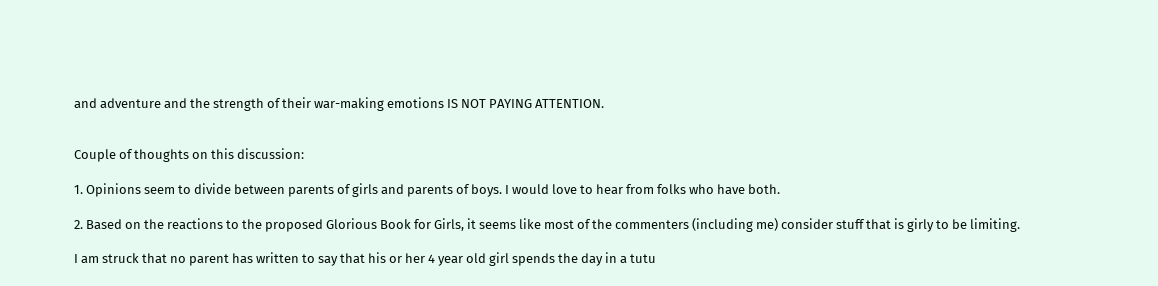and adventure and the strength of their war-making emotions IS NOT PAYING ATTENTION.


Couple of thoughts on this discussion:

1. Opinions seem to divide between parents of girls and parents of boys. I would love to hear from folks who have both.

2. Based on the reactions to the proposed Glorious Book for Girls, it seems like most of the commenters (including me) consider stuff that is girly to be limiting.

I am struck that no parent has written to say that his or her 4 year old girl spends the day in a tutu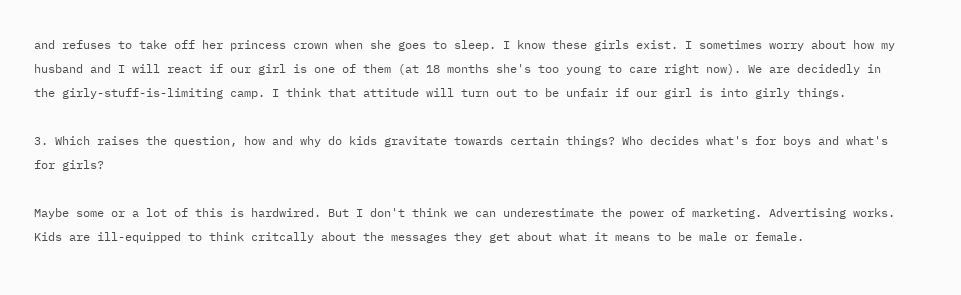and refuses to take off her princess crown when she goes to sleep. I know these girls exist. I sometimes worry about how my husband and I will react if our girl is one of them (at 18 months she's too young to care right now). We are decidedly in the girly-stuff-is-limiting camp. I think that attitude will turn out to be unfair if our girl is into girly things.

3. Which raises the question, how and why do kids gravitate towards certain things? Who decides what's for boys and what's for girls?

Maybe some or a lot of this is hardwired. But I don't think we can underestimate the power of marketing. Advertising works. Kids are ill-equipped to think critcally about the messages they get about what it means to be male or female.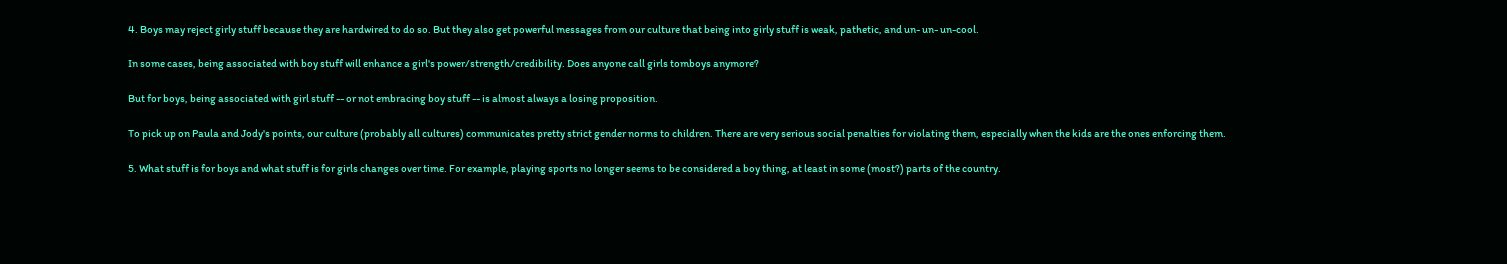4. Boys may reject girly stuff because they are hardwired to do so. But they also get powerful messages from our culture that being into girly stuff is weak, pathetic, and un- un- un-cool.

In some cases, being associated with boy stuff will enhance a girl's power/strength/credibility. Does anyone call girls tomboys anymore?

But for boys, being associated with girl stuff -- or not embracing boy stuff -- is almost always a losing proposition.

To pick up on Paula and Jody's points, our culture (probably all cultures) communicates pretty strict gender norms to children. There are very serious social penalties for violating them, especially when the kids are the ones enforcing them.

5. What stuff is for boys and what stuff is for girls changes over time. For example, playing sports no longer seems to be considered a boy thing, at least in some (most?) parts of the country.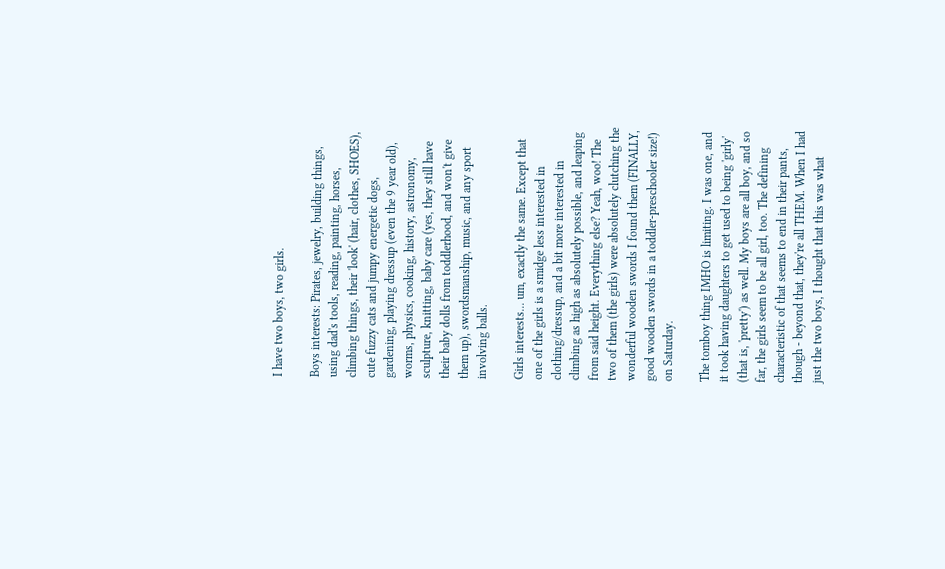I have two boys, two girls.

Boys interests: Pirates, jewelry, building things, using dad's tools, reading, painting, horses, climbing things, their 'look' (hair, clothes, SHOES), cute fuzzy cats and jumpy energetic dogs, gardening, playing dressup (even the 9 year old), worms, physics, cooking, history, astronomy, sculpture, knitting, baby care (yes, they still have their baby dolls from toddlerhood, and won't give them up), swordsmanship, music, and any sport involving balls.

Girls interests... um, exactly the same. Except that one of the girls is a smidge less interested in clothing/dressup, and a bit more interested in climbing as high as absolutely possible, and leaping from said height. Everything else? Yeah, woo! The two of them (the girls) were absolutely clutching the wonderful wooden swords I found them (FINALLY, good wooden swords in a toddler-preschooler size!) on Saturday.

The tomboy thing IMHO is limiting. I was one, and it took having daughters to get used to being 'girly' (that is, 'pretty') as well. My boys are all boy, and so far, the girls seem to be all girl, too. The defining characteristic of that seems to end in their pants, though - beyond that, they're all THEM. When I had just the two boys, I thought that this was what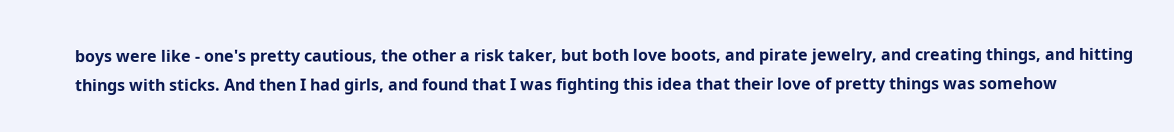boys were like - one's pretty cautious, the other a risk taker, but both love boots, and pirate jewelry, and creating things, and hitting things with sticks. And then I had girls, and found that I was fighting this idea that their love of pretty things was somehow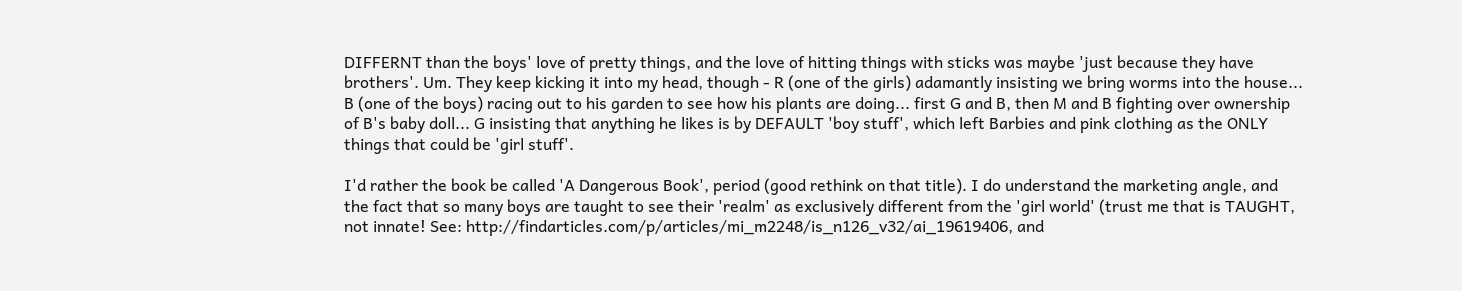DIFFERNT than the boys' love of pretty things, and the love of hitting things with sticks was maybe 'just because they have brothers'. Um. They keep kicking it into my head, though - R (one of the girls) adamantly insisting we bring worms into the house... B (one of the boys) racing out to his garden to see how his plants are doing... first G and B, then M and B fighting over ownership of B's baby doll... G insisting that anything he likes is by DEFAULT 'boy stuff', which left Barbies and pink clothing as the ONLY things that could be 'girl stuff'.

I'd rather the book be called 'A Dangerous Book', period (good rethink on that title). I do understand the marketing angle, and the fact that so many boys are taught to see their 'realm' as exclusively different from the 'girl world' (trust me that is TAUGHT, not innate! See: http://findarticles.com/p/articles/mi_m2248/is_n126_v32/ai_19619406, and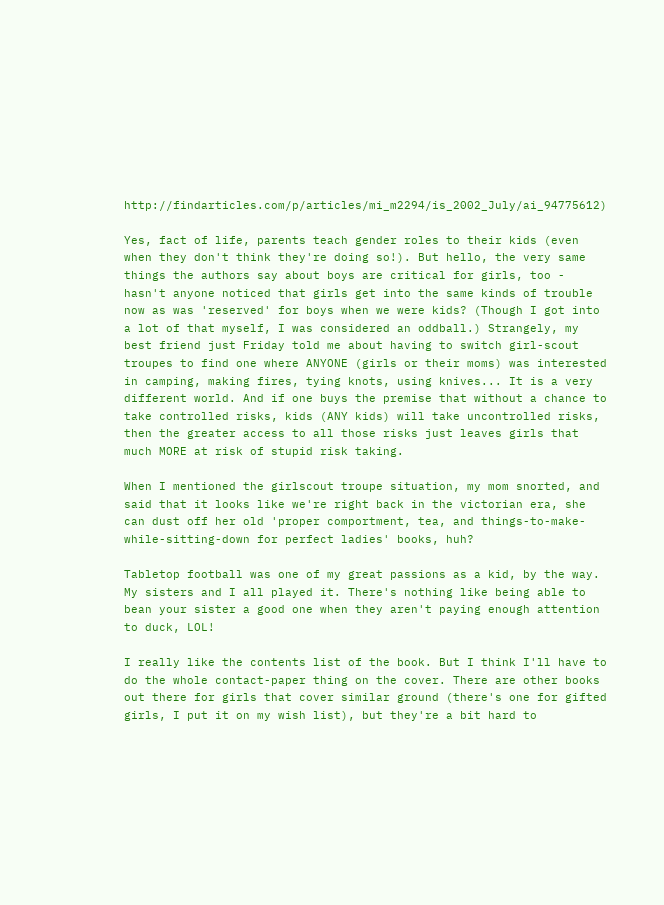http://findarticles.com/p/articles/mi_m2294/is_2002_July/ai_94775612)

Yes, fact of life, parents teach gender roles to their kids (even when they don't think they're doing so!). But hello, the very same things the authors say about boys are critical for girls, too - hasn't anyone noticed that girls get into the same kinds of trouble now as was 'reserved' for boys when we were kids? (Though I got into a lot of that myself, I was considered an oddball.) Strangely, my best friend just Friday told me about having to switch girl-scout troupes to find one where ANYONE (girls or their moms) was interested in camping, making fires, tying knots, using knives... It is a very different world. And if one buys the premise that without a chance to take controlled risks, kids (ANY kids) will take uncontrolled risks, then the greater access to all those risks just leaves girls that much MORE at risk of stupid risk taking.

When I mentioned the girlscout troupe situation, my mom snorted, and said that it looks like we're right back in the victorian era, she can dust off her old 'proper comportment, tea, and things-to-make-while-sitting-down for perfect ladies' books, huh?

Tabletop football was one of my great passions as a kid, by the way. My sisters and I all played it. There's nothing like being able to bean your sister a good one when they aren't paying enough attention to duck, LOL!

I really like the contents list of the book. But I think I'll have to do the whole contact-paper thing on the cover. There are other books out there for girls that cover similar ground (there's one for gifted girls, I put it on my wish list), but they're a bit hard to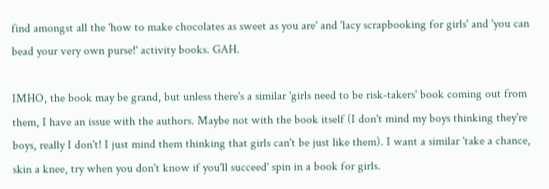find amongst all the 'how to make chocolates as sweet as you are' and 'lacy scrapbooking for girls' and 'you can bead your very own purse!' activity books. GAH.

IMHO, the book may be grand, but unless there's a similar 'girls need to be risk-takers' book coming out from them, I have an issue with the authors. Maybe not with the book itself (I don't mind my boys thinking they're boys, really I don't! I just mind them thinking that girls can't be just like them). I want a similar 'take a chance, skin a knee, try when you don't know if you'll succeed' spin in a book for girls.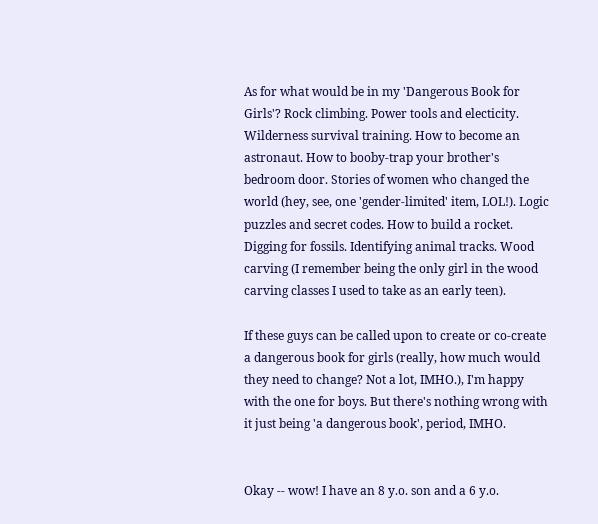As for what would be in my 'Dangerous Book for Girls'? Rock climbing. Power tools and electicity. Wilderness survival training. How to become an astronaut. How to booby-trap your brother's bedroom door. Stories of women who changed the world (hey, see, one 'gender-limited' item, LOL!). Logic puzzles and secret codes. How to build a rocket. Digging for fossils. Identifying animal tracks. Wood carving (I remember being the only girl in the wood carving classes I used to take as an early teen).

If these guys can be called upon to create or co-create a dangerous book for girls (really, how much would they need to change? Not a lot, IMHO.), I'm happy with the one for boys. But there's nothing wrong with it just being 'a dangerous book', period, IMHO.


Okay -- wow! I have an 8 y.o. son and a 6 y.o.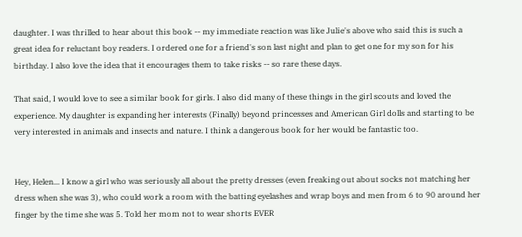daughter. I was thrilled to hear about this book -- my immediate reaction was like Julie's above who said this is such a great idea for reluctant boy readers. I ordered one for a friend's son last night and plan to get one for my son for his birthday. I also love the idea that it encourages them to take risks -- so rare these days.

That said, I would love to see a similar book for girls. I also did many of these things in the girl scouts and loved the experience. My daughter is expanding her interests (Finally) beyond princesses and American Girl dolls and starting to be very interested in animals and insects and nature. I think a dangerous book for her would be fantastic too.


Hey, Helen... I know a girl who was seriously all about the pretty dresses (even freaking out about socks not matching her dress when she was 3), who could work a room with the batting eyelashes and wrap boys and men from 6 to 90 around her finger by the time she was 5. Told her mom not to wear shorts EVER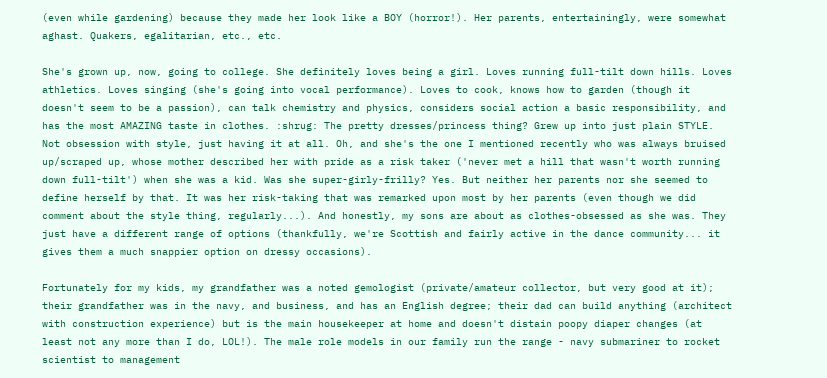(even while gardening) because they made her look like a BOY (horror!). Her parents, entertainingly, were somewhat aghast. Quakers, egalitarian, etc., etc.

She's grown up, now, going to college. She definitely loves being a girl. Loves running full-tilt down hills. Loves athletics. Loves singing (she's going into vocal performance). Loves to cook, knows how to garden (though it doesn't seem to be a passion), can talk chemistry and physics, considers social action a basic responsibility, and has the most AMAZING taste in clothes. :shrug: The pretty dresses/princess thing? Grew up into just plain STYLE. Not obsession with style, just having it at all. Oh, and she's the one I mentioned recently who was always bruised up/scraped up, whose mother described her with pride as a risk taker ('never met a hill that wasn't worth running down full-tilt') when she was a kid. Was she super-girly-frilly? Yes. But neither her parents nor she seemed to define herself by that. It was her risk-taking that was remarked upon most by her parents (even though we did comment about the style thing, regularly...). And honestly, my sons are about as clothes-obsessed as she was. They just have a different range of options (thankfully, we're Scottish and fairly active in the dance community... it gives them a much snappier option on dressy occasions).

Fortunately for my kids, my grandfather was a noted gemologist (private/amateur collector, but very good at it); their grandfather was in the navy, and business, and has an English degree; their dad can build anything (architect with construction experience) but is the main housekeeper at home and doesn't distain poopy diaper changes (at least not any more than I do, LOL!). The male role models in our family run the range - navy submariner to rocket scientist to management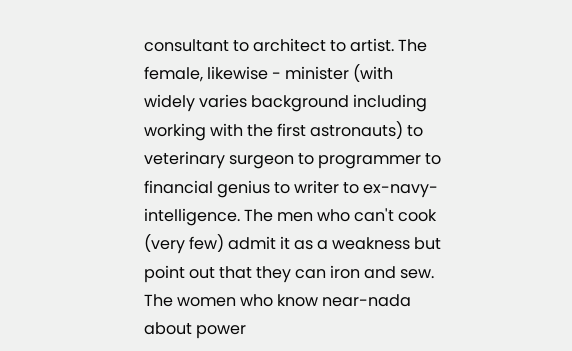consultant to architect to artist. The female, likewise - minister (with widely varies background including working with the first astronauts) to veterinary surgeon to programmer to financial genius to writer to ex-navy-intelligence. The men who can't cook (very few) admit it as a weakness but point out that they can iron and sew. The women who know near-nada about power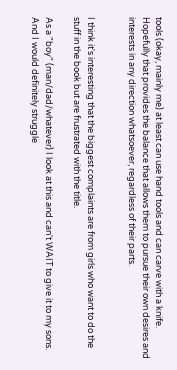tools (okay, mainly me) at least can use hand tools and can carve with a knife. Hopefully that provides the balance that allows them to pursue their own desires and interests in any direction whatsoever, regardless of their parts.


I think it's interesting that the biggest complaints are from girls who want to do the stuff in the book but are frustrated with the title.

As a "boy" (man/dad/whatever) I look at this and can't WAIT to give it to my sons. And I would definitely struggle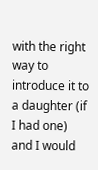with the right way to introduce it to a daughter (if I had one) and I would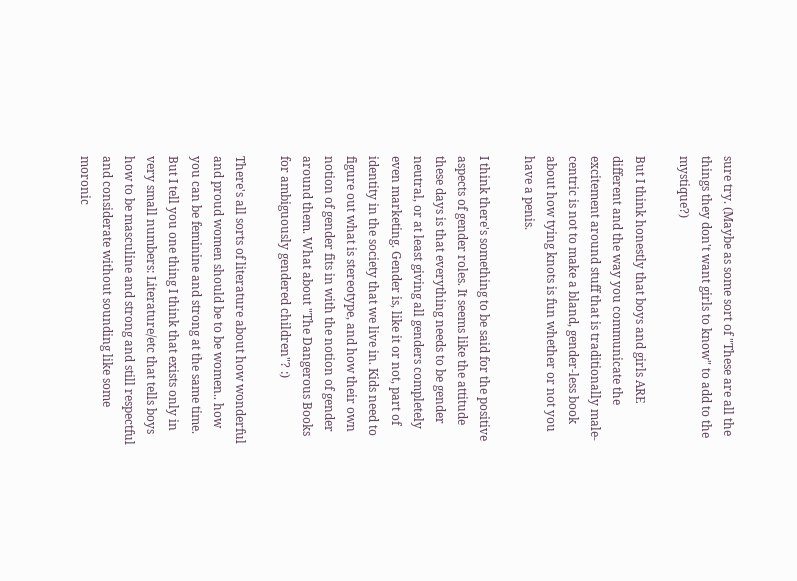sure try. (Maybe as some sort of "These are all the things they don't want girls to know" to add to the mystique?)

But I think honestly that boys and girls ARE different and the way you communicate the excitement around stuff that is traditionally male-centric is not to make a bland, gender-less book about how tying knots is fun whether or not you have a penis.

I think there's something to be said for the positive aspects of gender roles. It seems like the attitude these days is that everything needs to be gender neutral, or at least giving all genders completely even marketing. Gender is, like it or not, part of identity in the society that we live in. Kids need to figure out what is stereotype, and how their own notion of gender fits in with the notion of gender around them. What about "The Dangerous Books for ambiguously gendered children"? :)

There's all sorts of literature about how wonderful and proud women should be to be women.. how you can be feminine and strong at the same time. But I tell you one thing I think that exists only in very small numbers: Literature/etc that tells boys how to be masculine and strong and still respectful and considerate without sounding like some moronic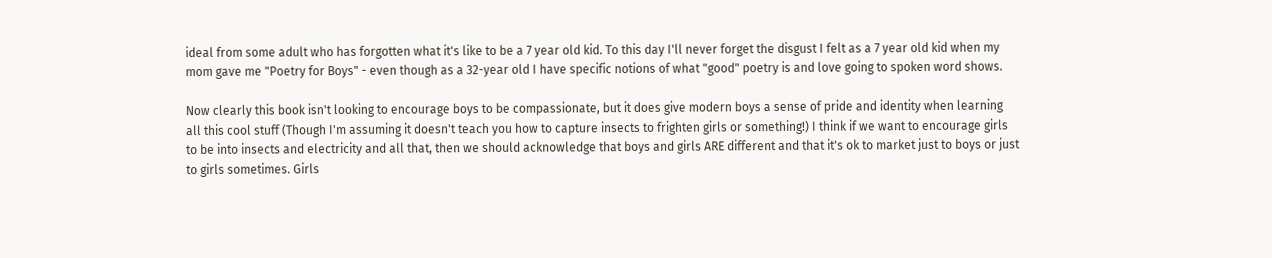ideal from some adult who has forgotten what it's like to be a 7 year old kid. To this day I'll never forget the disgust I felt as a 7 year old kid when my mom gave me "Poetry for Boys" - even though as a 32-year old I have specific notions of what "good" poetry is and love going to spoken word shows.

Now clearly this book isn't looking to encourage boys to be compassionate, but it does give modern boys a sense of pride and identity when learning all this cool stuff (Though I'm assuming it doesn't teach you how to capture insects to frighten girls or something!) I think if we want to encourage girls to be into insects and electricity and all that, then we should acknowledge that boys and girls ARE different and that it's ok to market just to boys or just to girls sometimes. Girls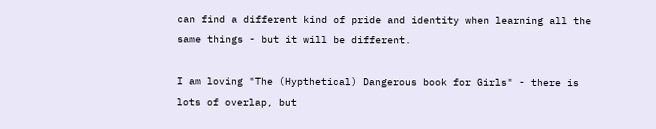can find a different kind of pride and identity when learning all the same things - but it will be different.

I am loving "The (Hypthetical) Dangerous book for Girls" - there is lots of overlap, but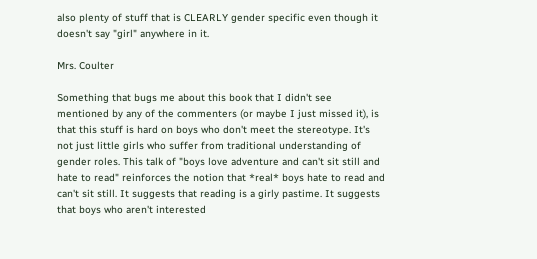also plenty of stuff that is CLEARLY gender specific even though it doesn't say "girl" anywhere in it.

Mrs. Coulter

Something that bugs me about this book that I didn't see mentioned by any of the commenters (or maybe I just missed it), is that this stuff is hard on boys who don't meet the stereotype. It's not just little girls who suffer from traditional understanding of gender roles. This talk of "boys love adventure and can't sit still and hate to read" reinforces the notion that *real* boys hate to read and can't sit still. It suggests that reading is a girly pastime. It suggests that boys who aren't interested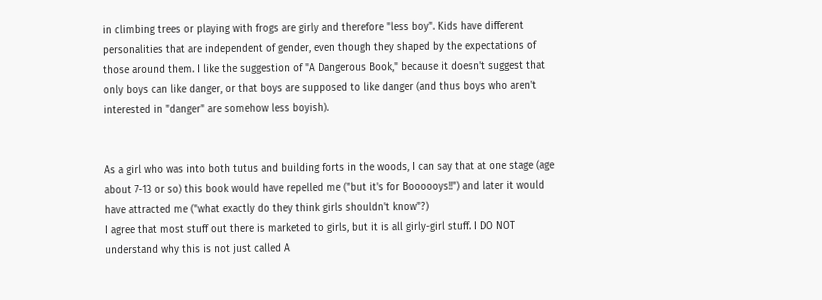in climbing trees or playing with frogs are girly and therefore "less boy". Kids have different personalities that are independent of gender, even though they shaped by the expectations of those around them. I like the suggestion of "A Dangerous Book," because it doesn't suggest that only boys can like danger, or that boys are supposed to like danger (and thus boys who aren't interested in "danger" are somehow less boyish).


As a girl who was into both tutus and building forts in the woods, I can say that at one stage (age about 7-13 or so) this book would have repelled me ("but it's for Boooooys!!") and later it would have attracted me ("what exactly do they think girls shouldn't know"?)
I agree that most stuff out there is marketed to girls, but it is all girly-girl stuff. I DO NOT understand why this is not just called A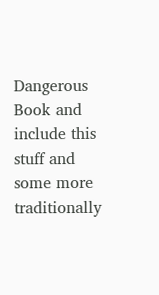Dangerous Book and include this stuff and some more traditionally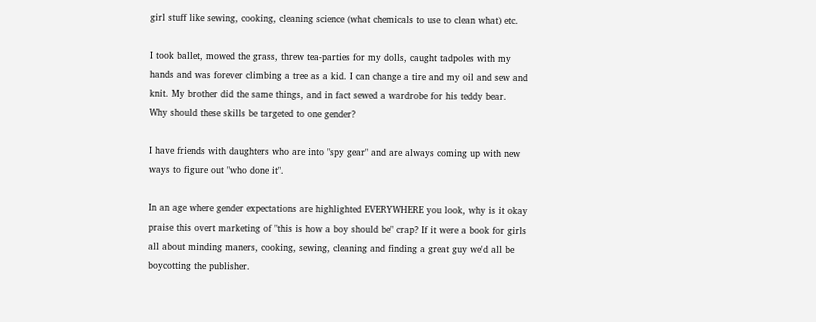girl stuff like sewing, cooking, cleaning science (what chemicals to use to clean what) etc.

I took ballet, mowed the grass, threw tea-parties for my dolls, caught tadpoles with my hands and was forever climbing a tree as a kid. I can change a tire and my oil and sew and knit. My brother did the same things, and in fact sewed a wardrobe for his teddy bear.
Why should these skills be targeted to one gender?

I have friends with daughters who are into "spy gear" and are always coming up with new ways to figure out "who done it".

In an age where gender expectations are highlighted EVERYWHERE you look, why is it okay praise this overt marketing of "this is how a boy should be" crap? If it were a book for girls all about minding maners, cooking, sewing, cleaning and finding a great guy we'd all be boycotting the publisher.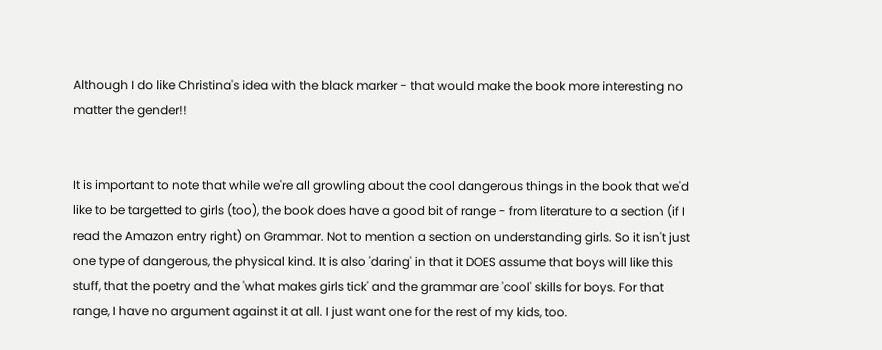Although I do like Christina's idea with the black marker - that would make the book more interesting no matter the gender!!


It is important to note that while we're all growling about the cool dangerous things in the book that we'd like to be targetted to girls (too), the book does have a good bit of range - from literature to a section (if I read the Amazon entry right) on Grammar. Not to mention a section on understanding girls. So it isn't just one type of dangerous, the physical kind. It is also 'daring' in that it DOES assume that boys will like this stuff, that the poetry and the 'what makes girls tick' and the grammar are 'cool' skills for boys. For that range, I have no argument against it at all. I just want one for the rest of my kids, too.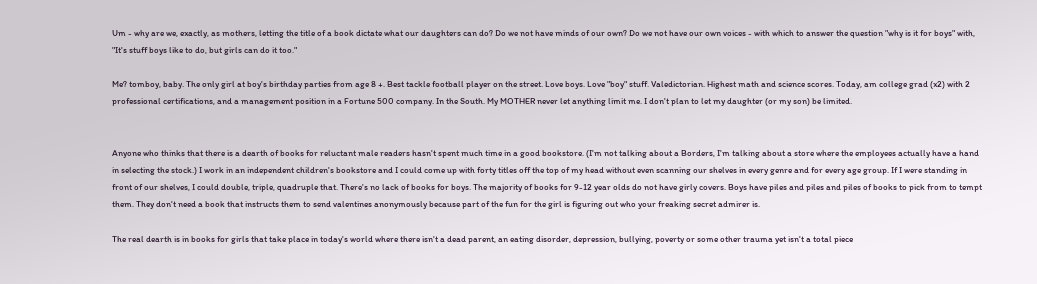Um - why are we, exactly, as mothers, letting the title of a book dictate what our daughters can do? Do we not have minds of our own? Do we not have our own voices - with which to answer the question "why is it for boys" with, "It's stuff boys like to do, but girls can do it too."

Me? tomboy, baby. The only girl at boy's birthday parties from age 8 +. Best tackle football player on the street. Love boys. Love "boy" stuff. Valedictorian. Highest math and science scores. Today, am college grad (x2) with 2 professional certifications, and a management position in a Fortune 500 company. In the South. My MOTHER never let anything limit me. I don't plan to let my daughter (or my son) be limited.


Anyone who thinks that there is a dearth of books for reluctant male readers hasn't spent much time in a good bookstore. (I'm not talking about a Borders, I'm talking about a store where the employees actually have a hand in selecting the stock.) I work in an independent children's bookstore and I could come up with forty titles off the top of my head without even scanning our shelves in every genre and for every age group. If I were standing in front of our shelves, I could double, triple, quadruple that. There's no lack of books for boys. The majority of books for 9-12 year olds do not have girly covers. Boys have piles and piles and piles of books to pick from to tempt them. They don't need a book that instructs them to send valentines anonymously because part of the fun for the girl is figuring out who your freaking secret admirer is.

The real dearth is in books for girls that take place in today's world where there isn't a dead parent, an eating disorder, depression, bullying, poverty or some other trauma yet isn't a total piece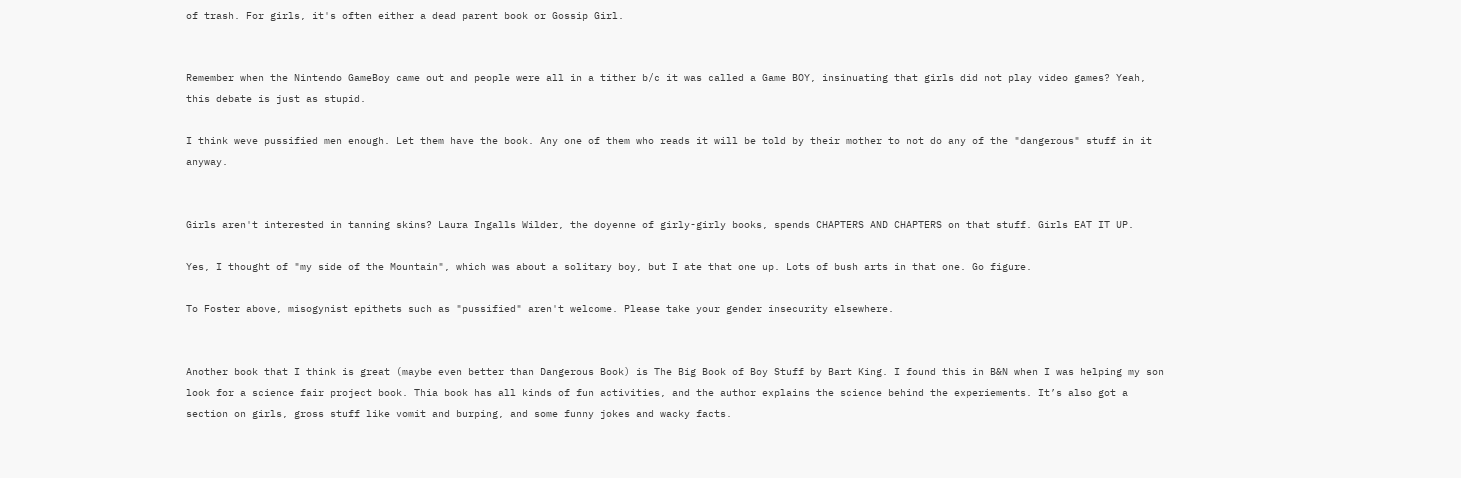of trash. For girls, it's often either a dead parent book or Gossip Girl.


Remember when the Nintendo GameBoy came out and people were all in a tither b/c it was called a Game BOY, insinuating that girls did not play video games? Yeah, this debate is just as stupid.

I think weve pussified men enough. Let them have the book. Any one of them who reads it will be told by their mother to not do any of the "dangerous" stuff in it anyway.


Girls aren't interested in tanning skins? Laura Ingalls Wilder, the doyenne of girly-girly books, spends CHAPTERS AND CHAPTERS on that stuff. Girls EAT IT UP.

Yes, I thought of "my side of the Mountain", which was about a solitary boy, but I ate that one up. Lots of bush arts in that one. Go figure.

To Foster above, misogynist epithets such as "pussified" aren't welcome. Please take your gender insecurity elsewhere.


Another book that I think is great (maybe even better than Dangerous Book) is The Big Book of Boy Stuff by Bart King. I found this in B&N when I was helping my son look for a science fair project book. Thia book has all kinds of fun activities, and the author explains the science behind the experiements. It’s also got a section on girls, gross stuff like vomit and burping, and some funny jokes and wacky facts.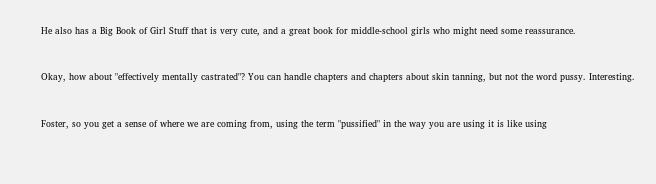He also has a Big Book of Girl Stuff that is very cute, and a great book for middle-school girls who might need some reassurance.


Okay, how about "effectively mentally castrated"? You can handle chapters and chapters about skin tanning, but not the word pussy. Interesting.


Foster, so you get a sense of where we are coming from, using the term "pussified" in the way you are using it is like using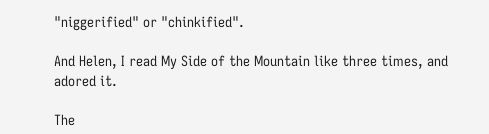"niggerified" or "chinkified".

And Helen, I read My Side of the Mountain like three times, and adored it.

The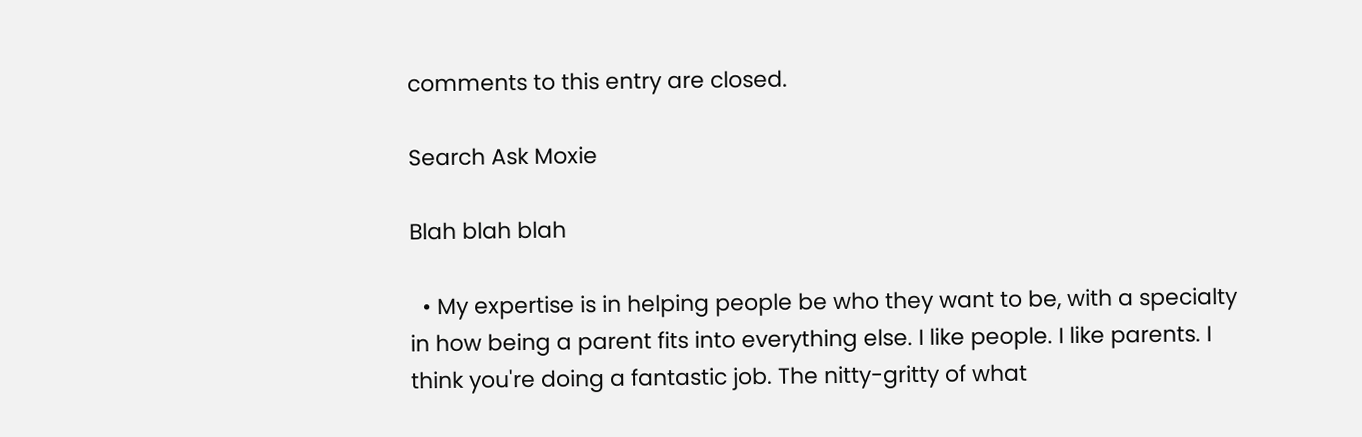comments to this entry are closed.

Search Ask Moxie

Blah blah blah

  • My expertise is in helping people be who they want to be, with a specialty in how being a parent fits into everything else. I like people. I like parents. I think you're doing a fantastic job. The nitty-gritty of what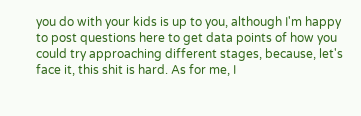you do with your kids is up to you, although I'm happy to post questions here to get data points of how you could try approaching different stages, because, let's face it, this shit is hard. As for me, I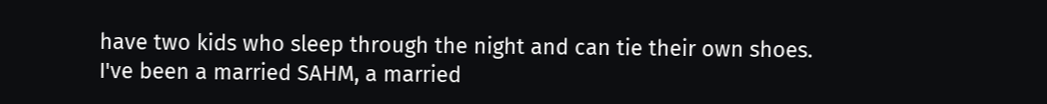have two kids who sleep through the night and can tie their own shoes. I've been a married SAHM, a married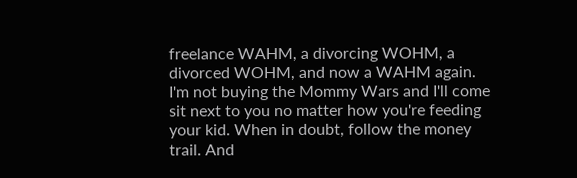freelance WAHM, a divorcing WOHM, a divorced WOHM, and now a WAHM again. I'm not buying the Mommy Wars and I'll come sit next to you no matter how you're feeding your kid. When in doubt, follow the money trail. And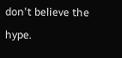don't believe the hype.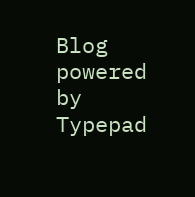Blog powered by Typepad